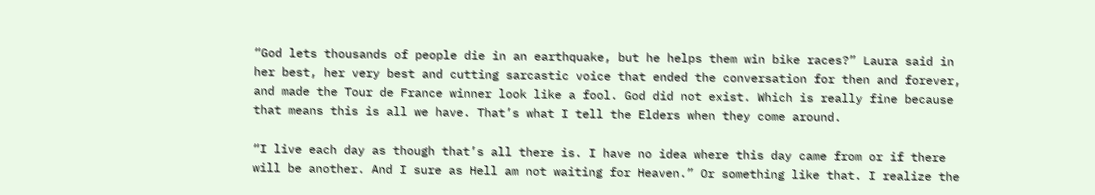“God lets thousands of people die in an earthquake, but he helps them win bike races?” Laura said in her best, her very best and cutting sarcastic voice that ended the conversation for then and forever, and made the Tour de France winner look like a fool. God did not exist. Which is really fine because that means this is all we have. That’s what I tell the Elders when they come around.

“I live each day as though that’s all there is. I have no idea where this day came from or if there will be another. And I sure as Hell am not waiting for Heaven.” Or something like that. I realize the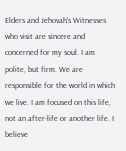Elders and Jehovah’s Witnesses who visit are sincere and concerned for my soul. I am polite, but firm. We are responsible for the world in which we live. I am focused on this life, not an after-life or another life. I believe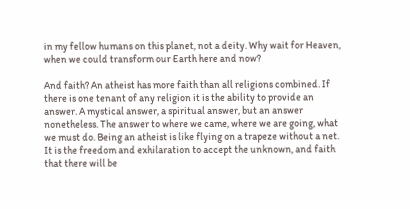in my fellow humans on this planet, not a deity. Why wait for Heaven, when we could transform our Earth here and now?

And faith? An atheist has more faith than all religions combined. If there is one tenant of any religion it is the ability to provide an answer. A mystical answer, a spiritual answer, but an answer nonetheless. The answer to where we came, where we are going, what we must do. Being an atheist is like flying on a trapeze without a net. It is the freedom and exhilaration to accept the unknown, and faith that there will be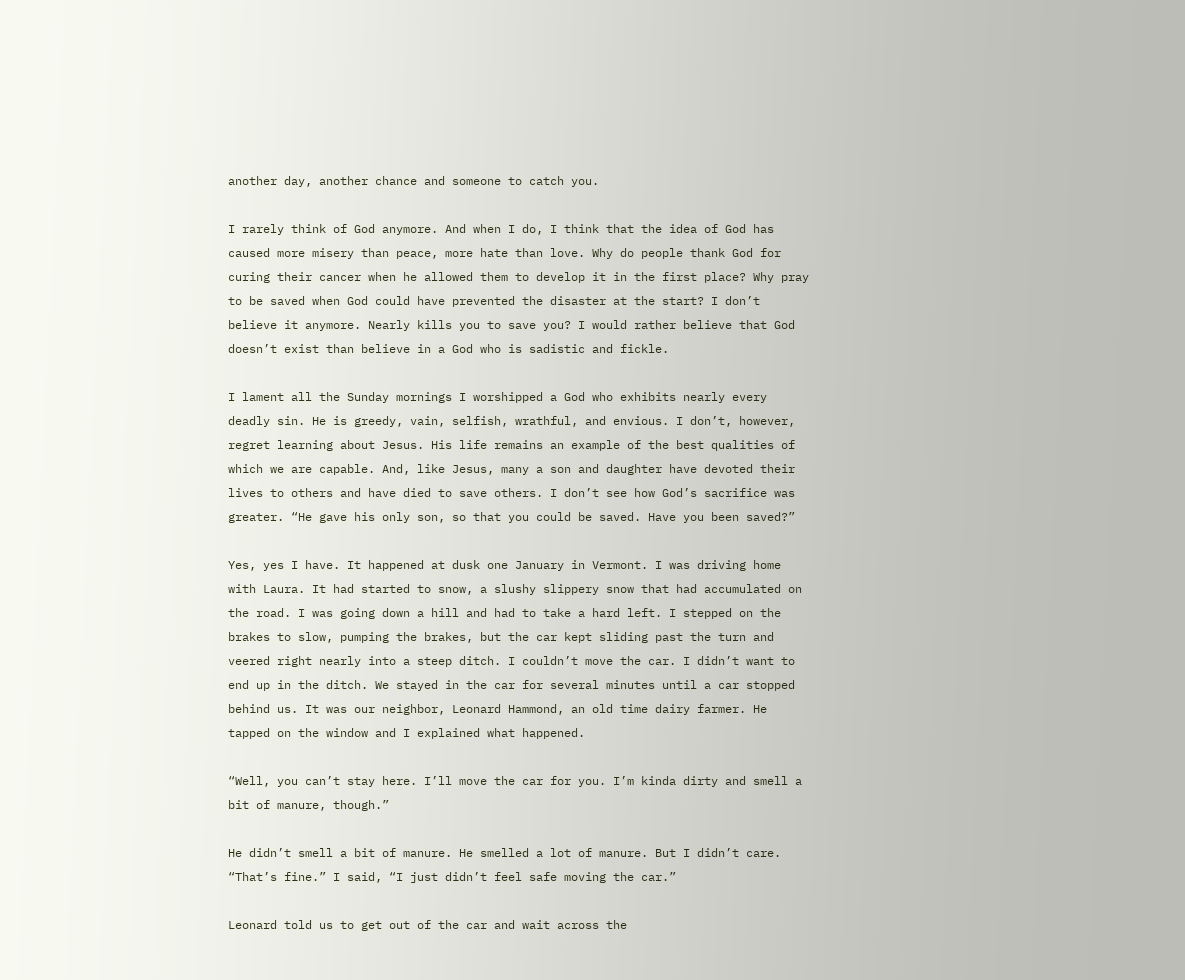another day, another chance and someone to catch you.

I rarely think of God anymore. And when I do, I think that the idea of God has caused more misery than peace, more hate than love. Why do people thank God for curing their cancer when he allowed them to develop it in the first place? Why pray to be saved when God could have prevented the disaster at the start? I don’t believe it anymore. Nearly kills you to save you? I would rather believe that God doesn’t exist than believe in a God who is sadistic and fickle.

I lament all the Sunday mornings I worshipped a God who exhibits nearly every deadly sin. He is greedy, vain, selfish, wrathful, and envious. I don’t, however, regret learning about Jesus. His life remains an example of the best qualities of which we are capable. And, like Jesus, many a son and daughter have devoted their lives to others and have died to save others. I don’t see how God’s sacrifice was greater. “He gave his only son, so that you could be saved. Have you been saved?”

Yes, yes I have. It happened at dusk one January in Vermont. I was driving home with Laura. It had started to snow, a slushy slippery snow that had accumulated on the road. I was going down a hill and had to take a hard left. I stepped on the brakes to slow, pumping the brakes, but the car kept sliding past the turn and veered right nearly into a steep ditch. I couldn’t move the car. I didn’t want to end up in the ditch. We stayed in the car for several minutes until a car stopped behind us. It was our neighbor, Leonard Hammond, an old time dairy farmer. He tapped on the window and I explained what happened.

“Well, you can’t stay here. I’ll move the car for you. I’m kinda dirty and smell a bit of manure, though.”

He didn’t smell a bit of manure. He smelled a lot of manure. But I didn’t care. “That’s fine.” I said, “I just didn’t feel safe moving the car.”

Leonard told us to get out of the car and wait across the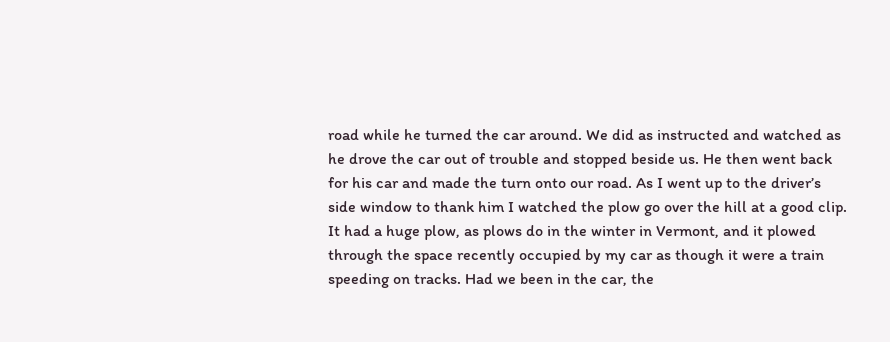road while he turned the car around. We did as instructed and watched as he drove the car out of trouble and stopped beside us. He then went back for his car and made the turn onto our road. As I went up to the driver’s side window to thank him I watched the plow go over the hill at a good clip. It had a huge plow, as plows do in the winter in Vermont, and it plowed through the space recently occupied by my car as though it were a train speeding on tracks. Had we been in the car, the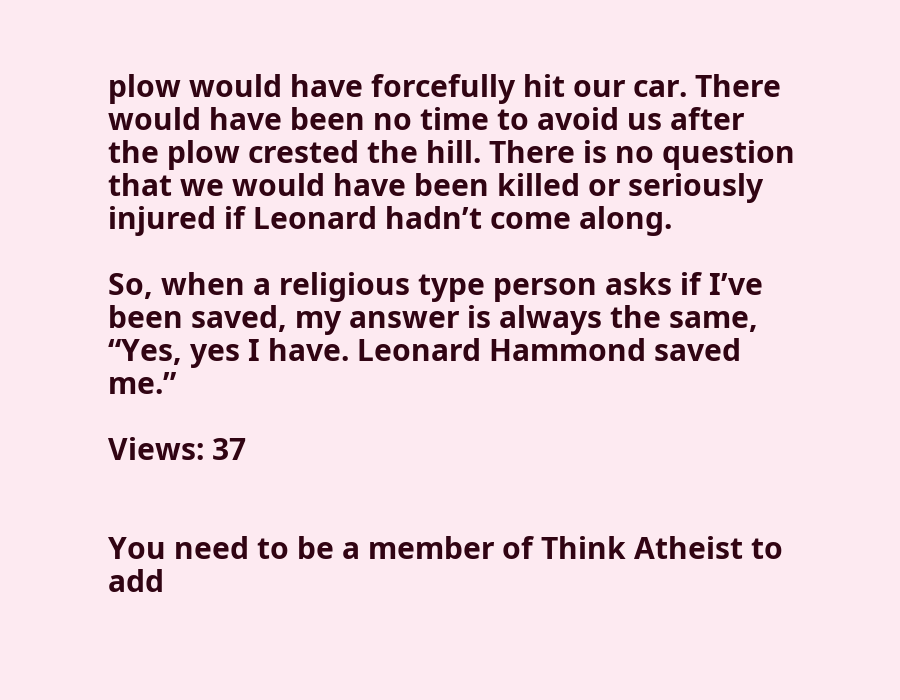plow would have forcefully hit our car. There would have been no time to avoid us after the plow crested the hill. There is no question that we would have been killed or seriously injured if Leonard hadn’t come along.

So, when a religious type person asks if I’ve been saved, my answer is always the same, “Yes, yes I have. Leonard Hammond saved me.”

Views: 37


You need to be a member of Think Atheist to add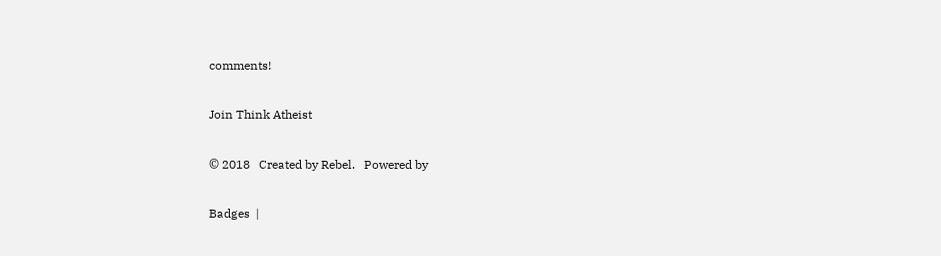comments!

Join Think Atheist

© 2018   Created by Rebel.   Powered by

Badges  |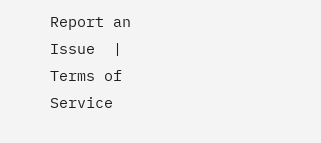Report an Issue  |  Terms of Service